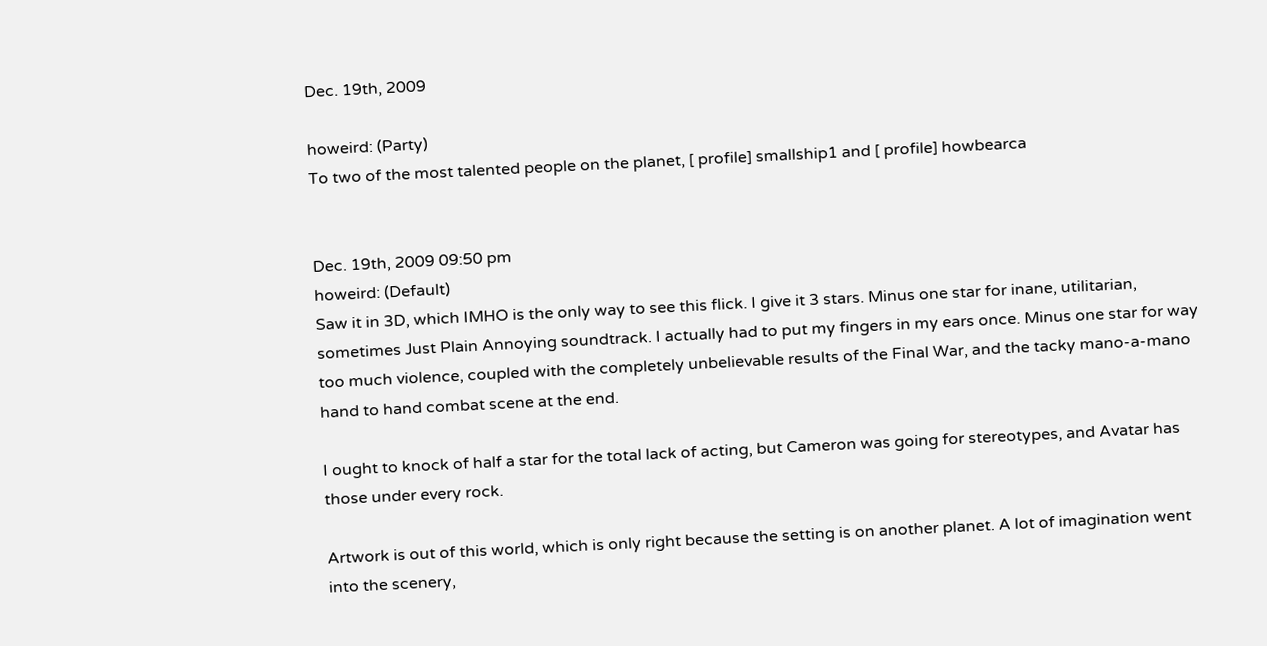Dec. 19th, 2009

howeird: (Party)
To two of the most talented people on the planet, [ profile] smallship1 and [ profile] howbearca


Dec. 19th, 2009 09:50 pm
howeird: (Default)
Saw it in 3D, which IMHO is the only way to see this flick. I give it 3 stars. Minus one star for inane, utilitarian, sometimes Just Plain Annoying soundtrack. I actually had to put my fingers in my ears once. Minus one star for way too much violence, coupled with the completely unbelievable results of the Final War, and the tacky mano-a-mano hand to hand combat scene at the end.

I ought to knock of half a star for the total lack of acting, but Cameron was going for stereotypes, and Avatar has those under every rock.

Artwork is out of this world, which is only right because the setting is on another planet. A lot of imagination went into the scenery,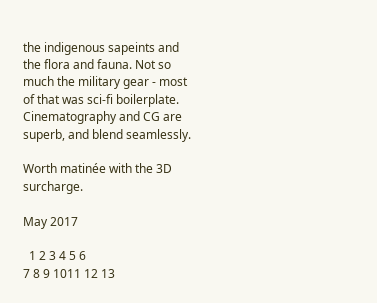the indigenous sapeints and the flora and fauna. Not so much the military gear - most of that was sci-fi boilerplate.  Cinematography and CG are superb, and blend seamlessly.

Worth matinée with the 3D surcharge.

May 2017

  1 2 3 4 5 6
7 8 9 1011 12 13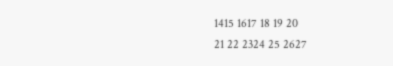1415 1617 18 19 20
21 22 2324 25 2627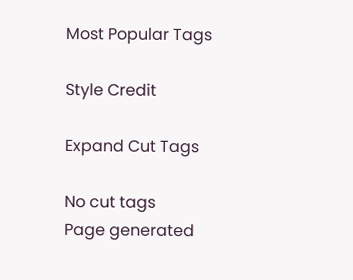Most Popular Tags

Style Credit

Expand Cut Tags

No cut tags
Page generated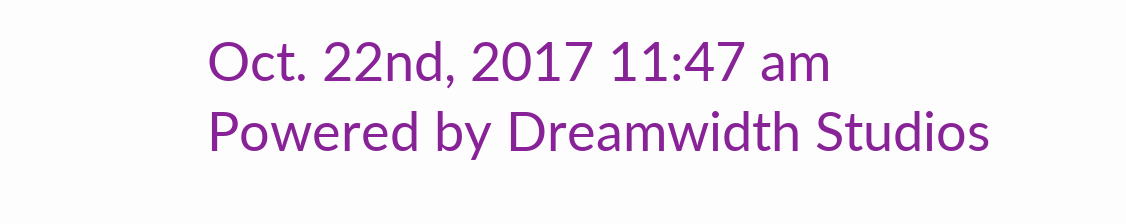Oct. 22nd, 2017 11:47 am
Powered by Dreamwidth Studios